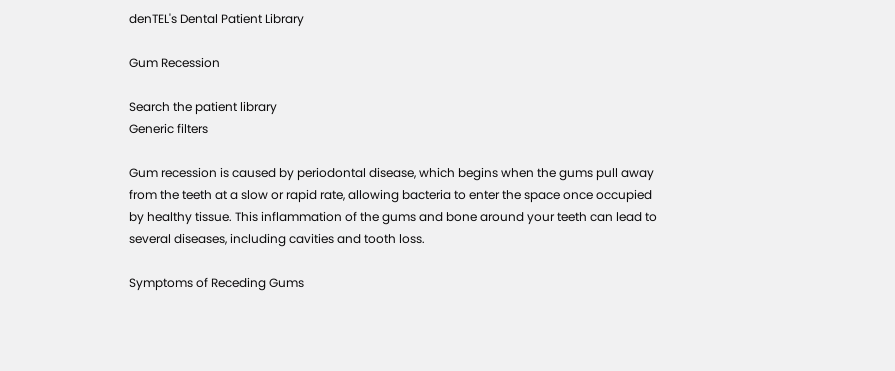denTEL's Dental Patient Library

Gum Recession

Search the patient library
Generic filters

Gum recession is caused by periodontal disease, which begins when the gums pull away from the teeth at a slow or rapid rate, allowing bacteria to enter the space once occupied by healthy tissue. This inflammation of the gums and bone around your teeth can lead to several diseases, including cavities and tooth loss.

Symptoms of Receding Gums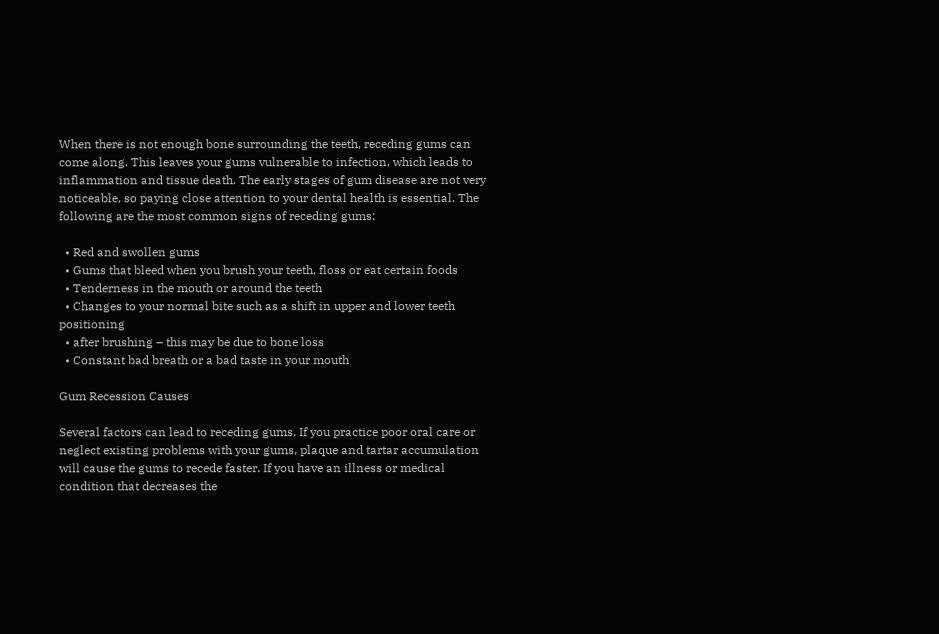When there is not enough bone surrounding the teeth, receding gums can come along. This leaves your gums vulnerable to infection, which leads to inflammation and tissue death. The early stages of gum disease are not very noticeable, so paying close attention to your dental health is essential. The following are the most common signs of receding gums:

  • Red and swollen gums
  • Gums that bleed when you brush your teeth, floss or eat certain foods
  • Tenderness in the mouth or around the teeth
  • Changes to your normal bite such as a shift in upper and lower teeth positioning
  • after brushing – this may be due to bone loss
  • Constant bad breath or a bad taste in your mouth

Gum Recession Causes

Several factors can lead to receding gums. If you practice poor oral care or neglect existing problems with your gums, plaque and tartar accumulation will cause the gums to recede faster. If you have an illness or medical condition that decreases the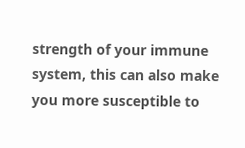strength of your immune system, this can also make you more susceptible to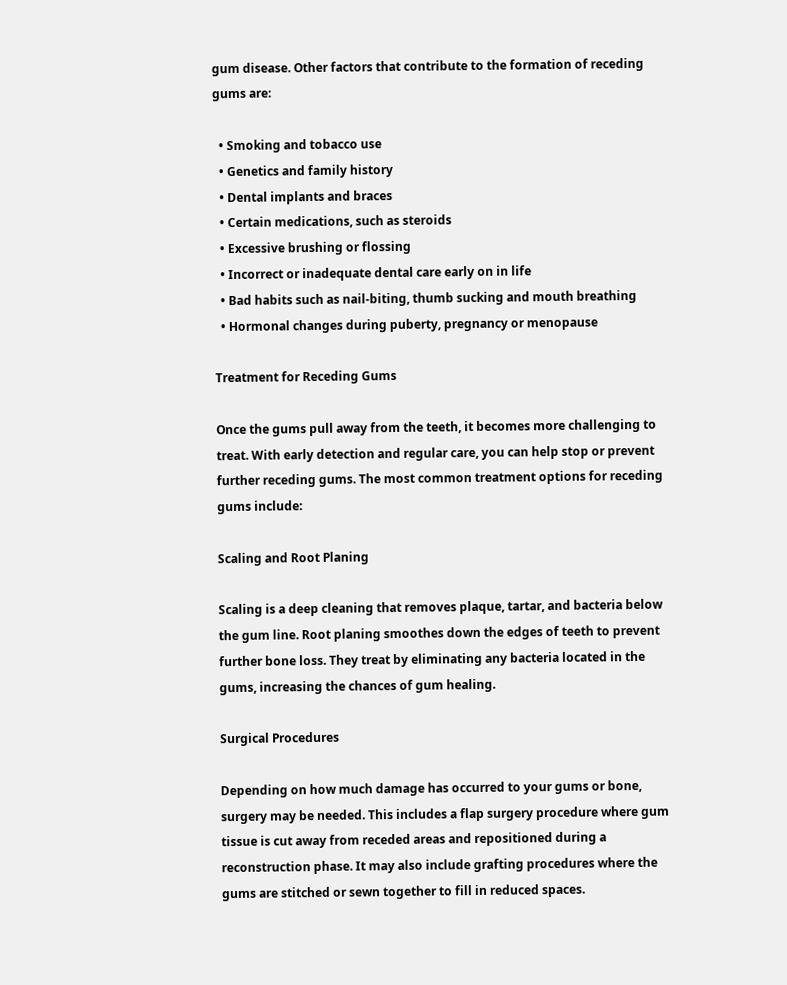gum disease. Other factors that contribute to the formation of receding gums are:

  • Smoking and tobacco use
  • Genetics and family history
  • Dental implants and braces
  • Certain medications, such as steroids
  • Excessive brushing or flossing
  • Incorrect or inadequate dental care early on in life
  • Bad habits such as nail-biting, thumb sucking and mouth breathing
  • Hormonal changes during puberty, pregnancy or menopause

Treatment for Receding Gums

Once the gums pull away from the teeth, it becomes more challenging to treat. With early detection and regular care, you can help stop or prevent further receding gums. The most common treatment options for receding gums include:

Scaling and Root Planing

Scaling is a deep cleaning that removes plaque, tartar, and bacteria below the gum line. Root planing smoothes down the edges of teeth to prevent further bone loss. They treat by eliminating any bacteria located in the gums, increasing the chances of gum healing.

Surgical Procedures

Depending on how much damage has occurred to your gums or bone, surgery may be needed. This includes a flap surgery procedure where gum tissue is cut away from receded areas and repositioned during a reconstruction phase. It may also include grafting procedures where the gums are stitched or sewn together to fill in reduced spaces.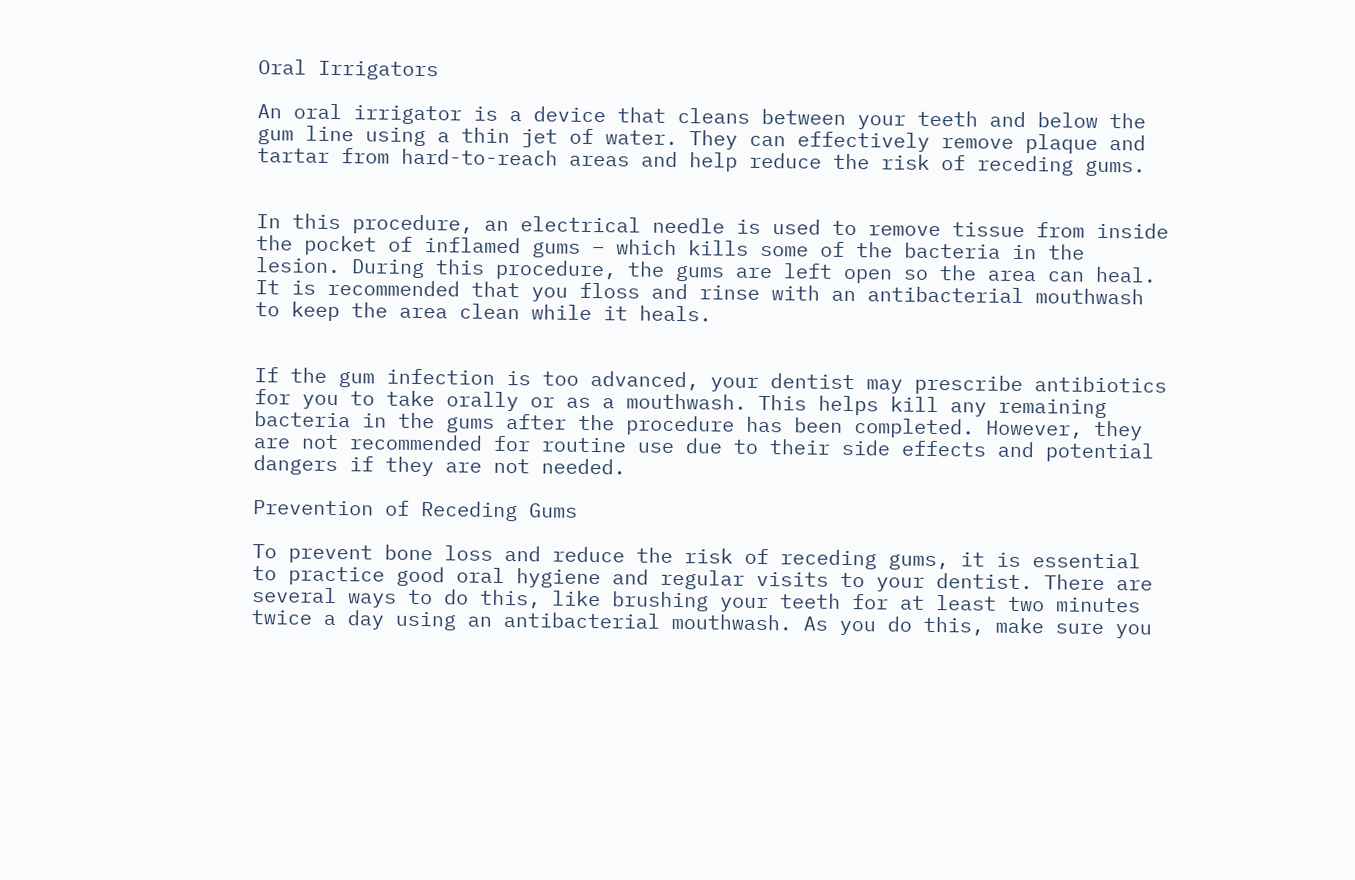Oral Irrigators

An oral irrigator is a device that cleans between your teeth and below the gum line using a thin jet of water. They can effectively remove plaque and tartar from hard-to-reach areas and help reduce the risk of receding gums.


In this procedure, an electrical needle is used to remove tissue from inside the pocket of inflamed gums – which kills some of the bacteria in the lesion. During this procedure, the gums are left open so the area can heal. It is recommended that you floss and rinse with an antibacterial mouthwash to keep the area clean while it heals.


If the gum infection is too advanced, your dentist may prescribe antibiotics for you to take orally or as a mouthwash. This helps kill any remaining bacteria in the gums after the procedure has been completed. However, they are not recommended for routine use due to their side effects and potential dangers if they are not needed.

Prevention of Receding Gums

To prevent bone loss and reduce the risk of receding gums, it is essential to practice good oral hygiene and regular visits to your dentist. There are several ways to do this, like brushing your teeth for at least two minutes twice a day using an antibacterial mouthwash. As you do this, make sure you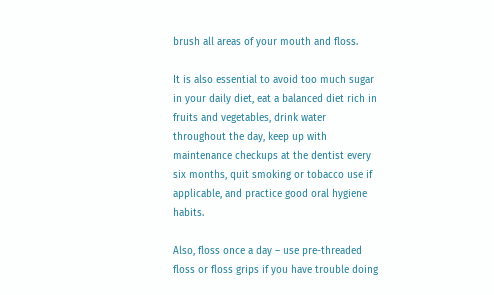brush all areas of your mouth and floss.

It is also essential to avoid too much sugar in your daily diet, eat a balanced diet rich in fruits and vegetables, drink water throughout the day, keep up with maintenance checkups at the dentist every six months, quit smoking or tobacco use if applicable, and practice good oral hygiene habits.

Also, floss once a day – use pre-threaded floss or floss grips if you have trouble doing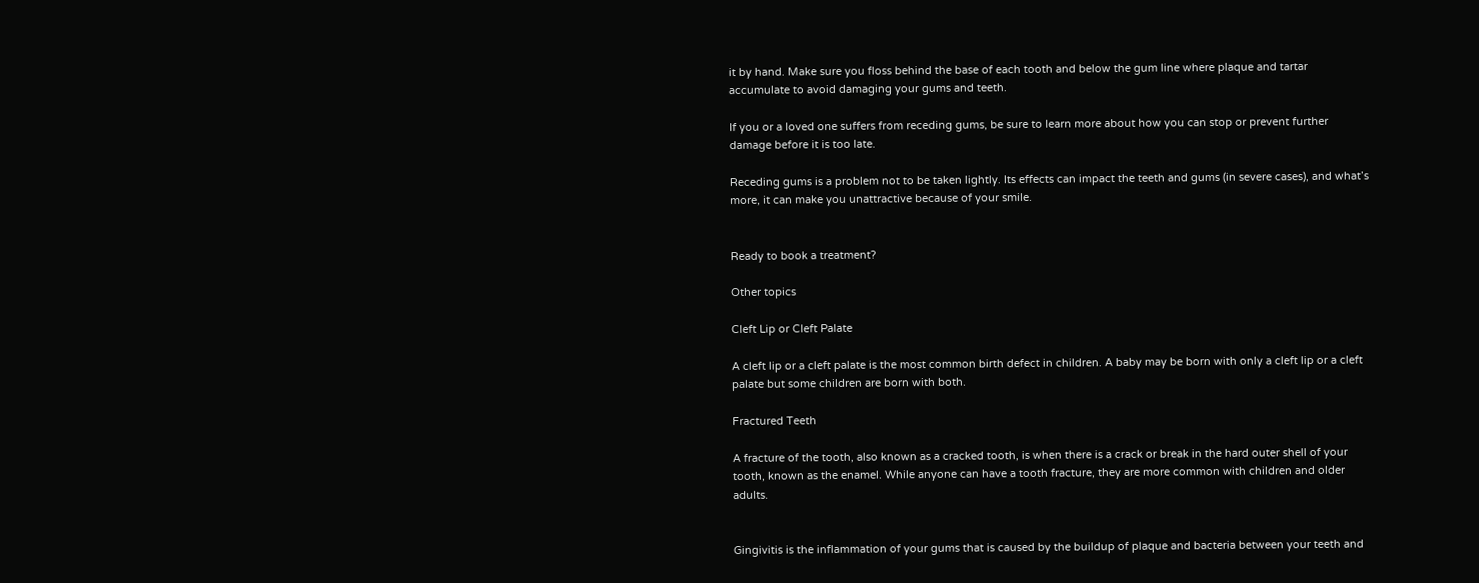it by hand. Make sure you floss behind the base of each tooth and below the gum line where plaque and tartar accumulate to avoid damaging your gums and teeth.

If you or a loved one suffers from receding gums, be sure to learn more about how you can stop or prevent further damage before it is too late.

Receding gums is a problem not to be taken lightly. Its effects can impact the teeth and gums (in severe cases), and what’s more, it can make you unattractive because of your smile.


Ready to book a treatment?

Other topics

Cleft Lip or Cleft Palate

A cleft lip or a cleft palate is the most common birth defect in children. A baby may be born with only a cleft lip or a cleft palate but some children are born with both.

Fractured Teeth

A fracture of the tooth, also known as a cracked tooth, is when there is a crack or break in the hard outer shell of your tooth, known as the enamel. While anyone can have a tooth fracture, they are more common with children and older adults.


Gingivitis is the inflammation of your gums that is caused by the buildup of plaque and bacteria between your teeth and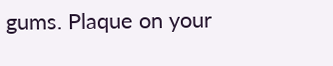gums. Plaque on your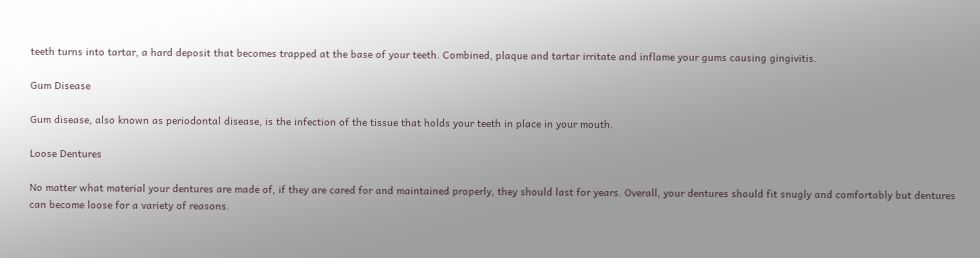teeth turns into tartar, a hard deposit that becomes trapped at the base of your teeth. Combined, plaque and tartar irritate and inflame your gums causing gingivitis.

Gum Disease

Gum disease, also known as periodontal disease, is the infection of the tissue that holds your teeth in place in your mouth.

Loose Dentures

No matter what material your dentures are made of, if they are cared for and maintained properly, they should last for years. Overall, your dentures should fit snugly and comfortably but dentures can become loose for a variety of reasons.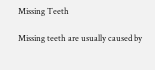Missing Teeth

Missing teeth are usually caused by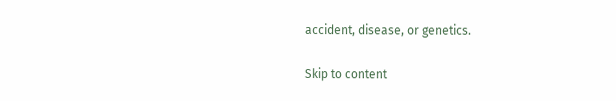accident, disease, or genetics.

Skip to content